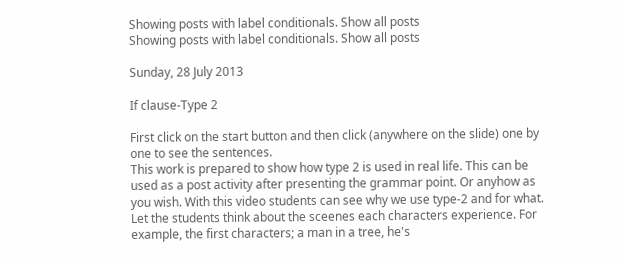Showing posts with label conditionals. Show all posts
Showing posts with label conditionals. Show all posts

Sunday, 28 July 2013

If clause-Type 2

First click on the start button and then click (anywhere on the slide) one by one to see the sentences.
This work is prepared to show how type 2 is used in real life. This can be used as a post activity after presenting the grammar point. Or anyhow as you wish. With this video students can see why we use type-2 and for what. Let the students think about the sceenes each characters experience. For example, the first characters; a man in a tree, he's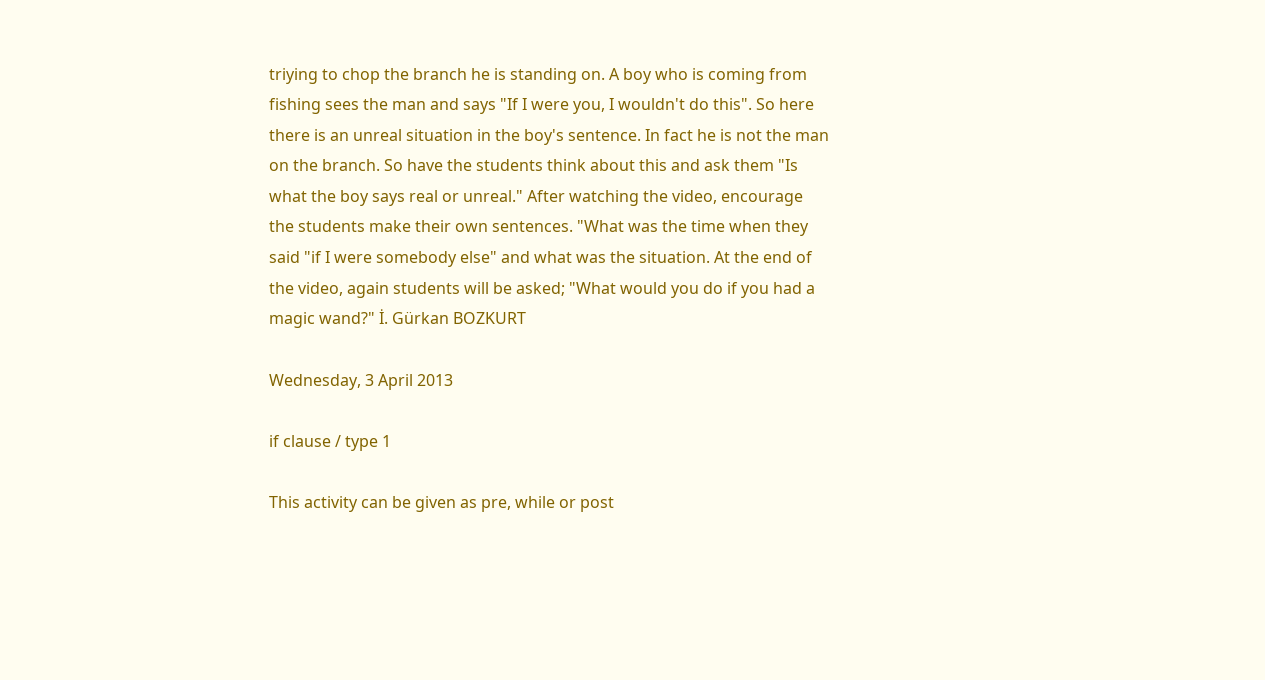triying to chop the branch he is standing on. A boy who is coming from fishing sees the man and says "If I were you, I wouldn't do this". So here there is an unreal situation in the boy's sentence. In fact he is not the man on the branch. So have the students think about this and ask them "Is what the boy says real or unreal." After watching the video, encourage the students make their own sentences. "What was the time when they said "if I were somebody else" and what was the situation. At the end of the video, again students will be asked; "What would you do if you had a magic wand?" İ. Gürkan BOZKURT

Wednesday, 3 April 2013

if clause / type 1

This activity can be given as pre, while or post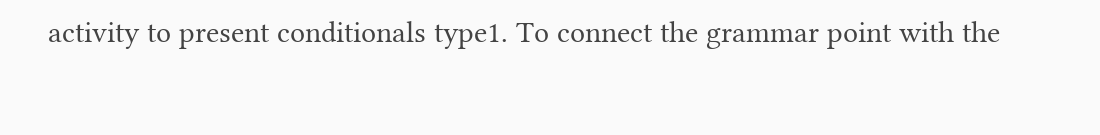activity to present conditionals type1. To connect the grammar point with the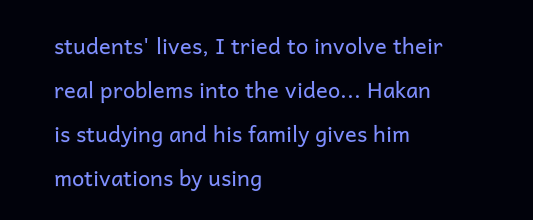students' lives, I tried to involve their real problems into the video... Hakan is studying and his family gives him motivations by using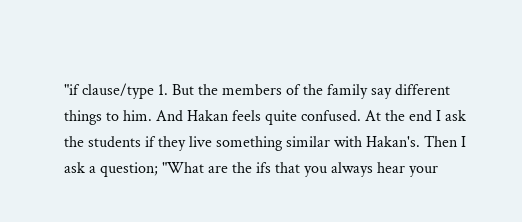"if clause/type 1. But the members of the family say different things to him. And Hakan feels quite confused. At the end I ask the students if they live something similar with Hakan's. Then I ask a question; "What are the ifs that you always hear your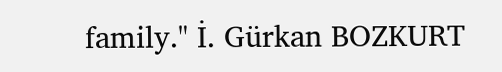family." İ. Gürkan BOZKURT